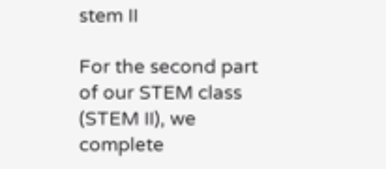stem II

For the second part of our STEM class (STEM II), we complete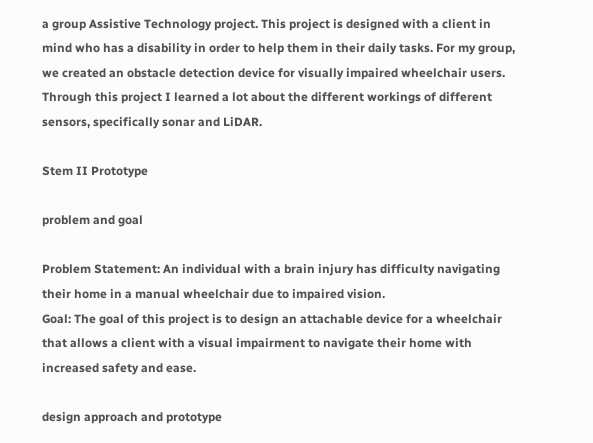a group Assistive Technology project. This project is designed with a client in mind who has a disability in order to help them in their daily tasks. For my group, we created an obstacle detection device for visually impaired wheelchair users. Through this project I learned a lot about the different workings of different sensors, specifically sonar and LiDAR.

Stem II Prototype

problem and goal

Problem Statement: An individual with a brain injury has difficulty navigating their home in a manual wheelchair due to impaired vision.
Goal: The goal of this project is to design an attachable device for a wheelchair that allows a client with a visual impairment to navigate their home with increased safety and ease.

design approach and prototype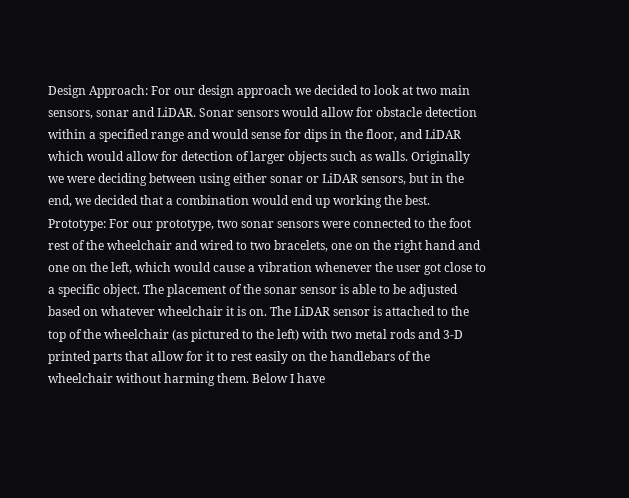Design Approach: For our design approach we decided to look at two main sensors, sonar and LiDAR. Sonar sensors would allow for obstacle detection within a specified range and would sense for dips in the floor, and LiDAR which would allow for detection of larger objects such as walls. Originally we were deciding between using either sonar or LiDAR sensors, but in the end, we decided that a combination would end up working the best.
Prototype: For our prototype, two sonar sensors were connected to the foot rest of the wheelchair and wired to two bracelets, one on the right hand and one on the left, which would cause a vibration whenever the user got close to a specific object. The placement of the sonar sensor is able to be adjusted based on whatever wheelchair it is on. The LiDAR sensor is attached to the top of the wheelchair (as pictured to the left) with two metal rods and 3-D printed parts that allow for it to rest easily on the handlebars of the wheelchair without harming them. Below I have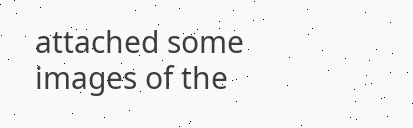attached some images of the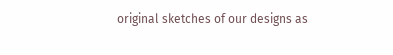original sketches of our designs as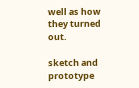well as how they turned out.

sketch and prototype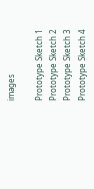images

Prototype Sketch 1
Prototype Sketch 2
Prototype Sketch 3
Prototype Sketch 4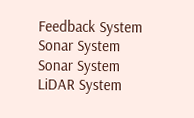Feedback System
Sonar System
Sonar System
LiDAR System